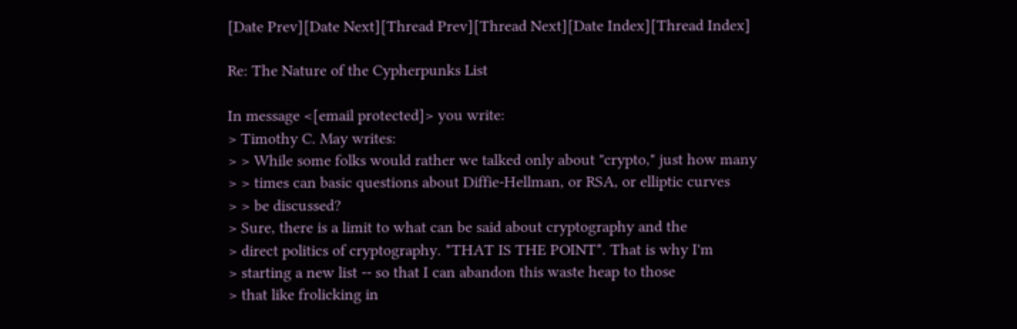[Date Prev][Date Next][Thread Prev][Thread Next][Date Index][Thread Index]

Re: The Nature of the Cypherpunks List

In message <[email protected]> you write:
> Timothy C. May writes:
> > While some folks would rather we talked only about "crypto," just how many
> > times can basic questions about Diffie-Hellman, or RSA, or elliptic curves
> > be discussed?
> Sure, there is a limit to what can be said about cryptography and the
> direct politics of cryptography. *THAT IS THE POINT*. That is why I'm
> starting a new list -- so that I can abandon this waste heap to those
> that like frolicking in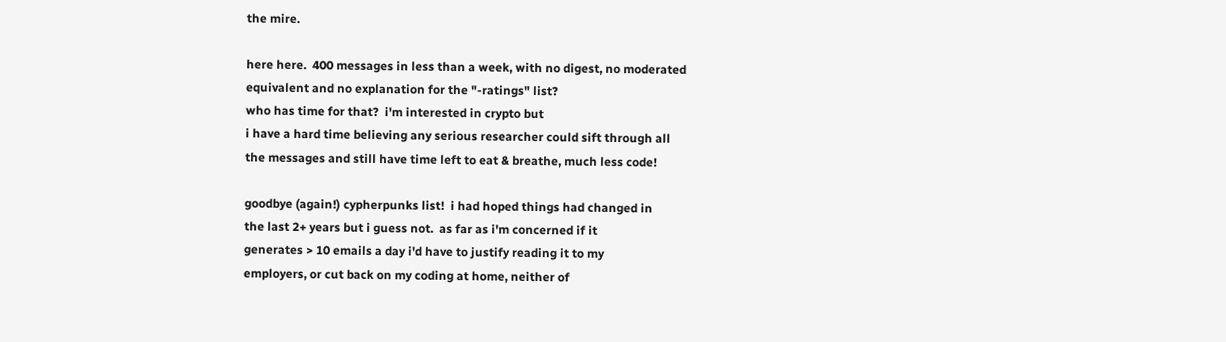the mire.

here here.  400 messages in less than a week, with no digest, no moderated
equivalent and no explanation for the "-ratings" list?
who has time for that?  i'm interested in crypto but
i have a hard time believing any serious researcher could sift through all
the messages and still have time left to eat & breathe, much less code!

goodbye (again!) cypherpunks list!  i had hoped things had changed in
the last 2+ years but i guess not.  as far as i'm concerned if it
generates > 10 emails a day i'd have to justify reading it to my
employers, or cut back on my coding at home, neither of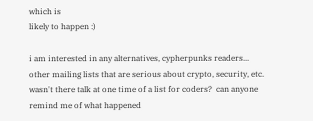which is
likely to happen :)

i am interested in any alternatives, cypherpunks readers...
other mailing lists that are serious about crypto, security, etc.
wasn't there talk at one time of a list for coders?  can anyone
remind me of what happened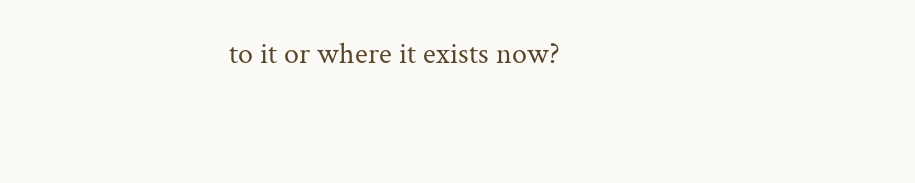to it or where it exists now?